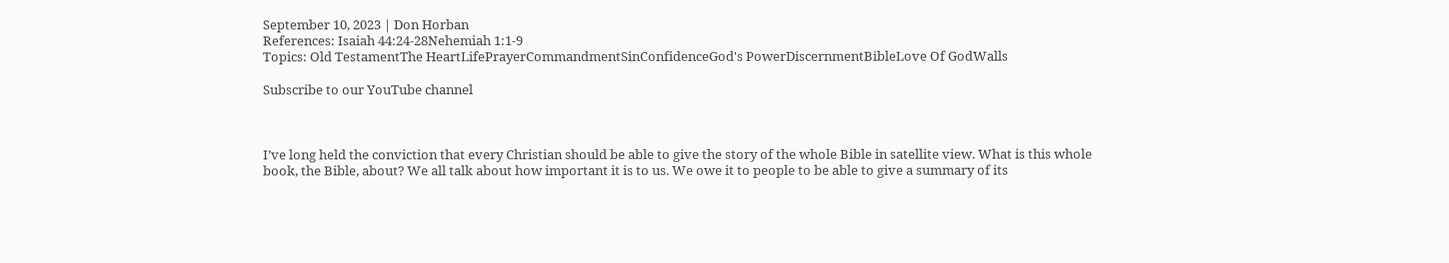September 10, 2023 | Don Horban
References: Isaiah 44:24-28Nehemiah 1:1-9
Topics: Old TestamentThe HeartLifePrayerCommandmentSinConfidenceGod's PowerDiscernmentBibleLove Of GodWalls

Subscribe to our YouTube channel



I’ve long held the conviction that every Christian should be able to give the story of the whole Bible in satellite view. What is this whole book, the Bible, about? We all talk about how important it is to us. We owe it to people to be able to give a summary of its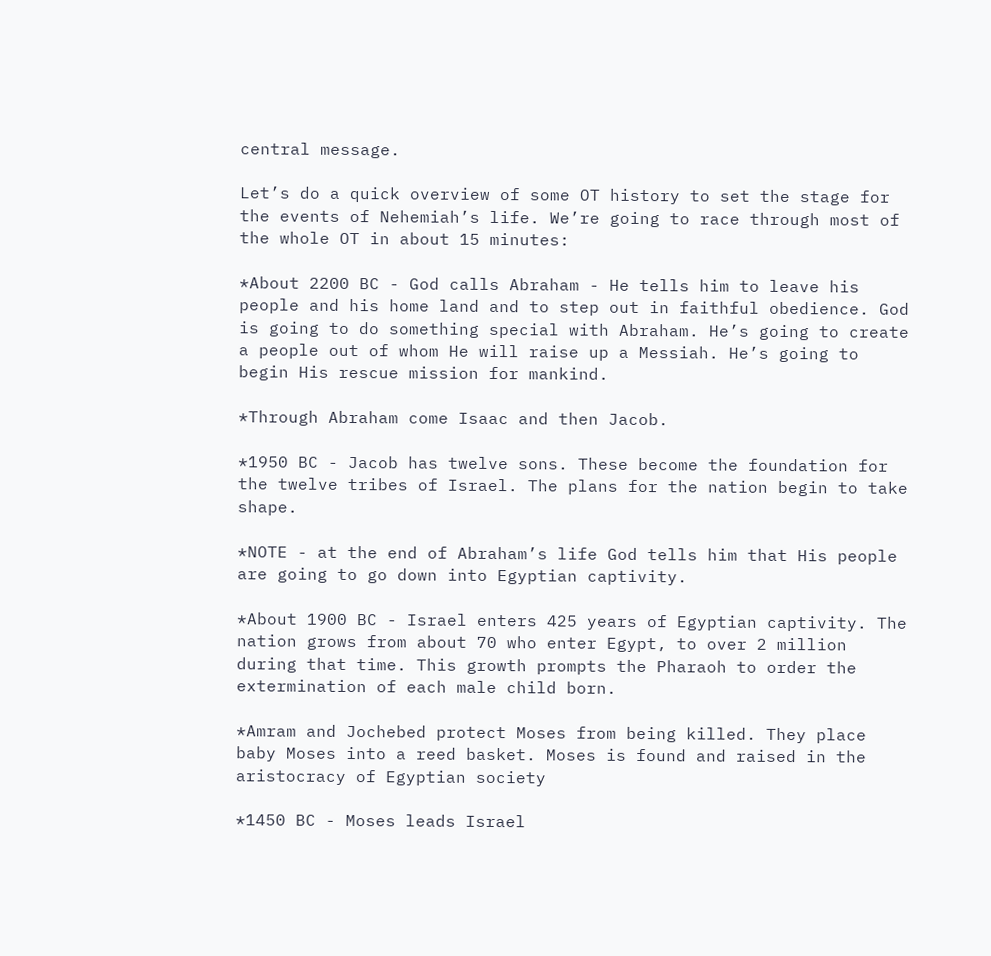central message.

Let’s do a quick overview of some OT history to set the stage for the events of Nehemiah’s life. We’re going to race through most of the whole OT in about 15 minutes:

*About 2200 BC - God calls Abraham - He tells him to leave his people and his home land and to step out in faithful obedience. God is going to do something special with Abraham. He’s going to create a people out of whom He will raise up a Messiah. He’s going to begin His rescue mission for mankind.

*Through Abraham come Isaac and then Jacob.

*1950 BC - Jacob has twelve sons. These become the foundation for the twelve tribes of Israel. The plans for the nation begin to take shape.

*NOTE - at the end of Abraham’s life God tells him that His people are going to go down into Egyptian captivity.

*About 1900 BC - Israel enters 425 years of Egyptian captivity. The nation grows from about 70 who enter Egypt, to over 2 million during that time. This growth prompts the Pharaoh to order the extermination of each male child born.

*Amram and Jochebed protect Moses from being killed. They place baby Moses into a reed basket. Moses is found and raised in the aristocracy of Egyptian society

*1450 BC - Moses leads Israel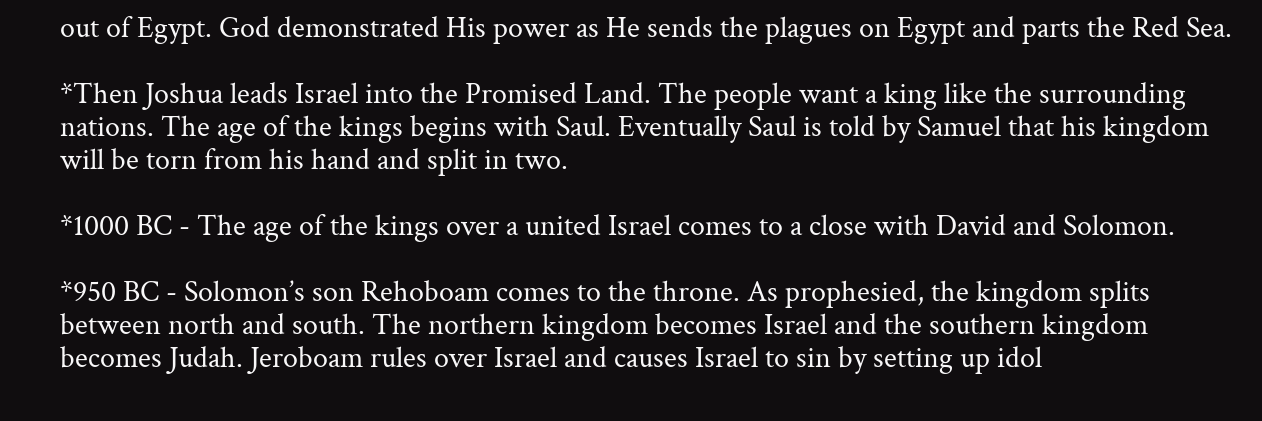out of Egypt. God demonstrated His power as He sends the plagues on Egypt and parts the Red Sea.

*Then Joshua leads Israel into the Promised Land. The people want a king like the surrounding nations. The age of the kings begins with Saul. Eventually Saul is told by Samuel that his kingdom will be torn from his hand and split in two.

*1000 BC - The age of the kings over a united Israel comes to a close with David and Solomon.

*950 BC - Solomon’s son Rehoboam comes to the throne. As prophesied, the kingdom splits between north and south. The northern kingdom becomes Israel and the southern kingdom becomes Judah. Jeroboam rules over Israel and causes Israel to sin by setting up idol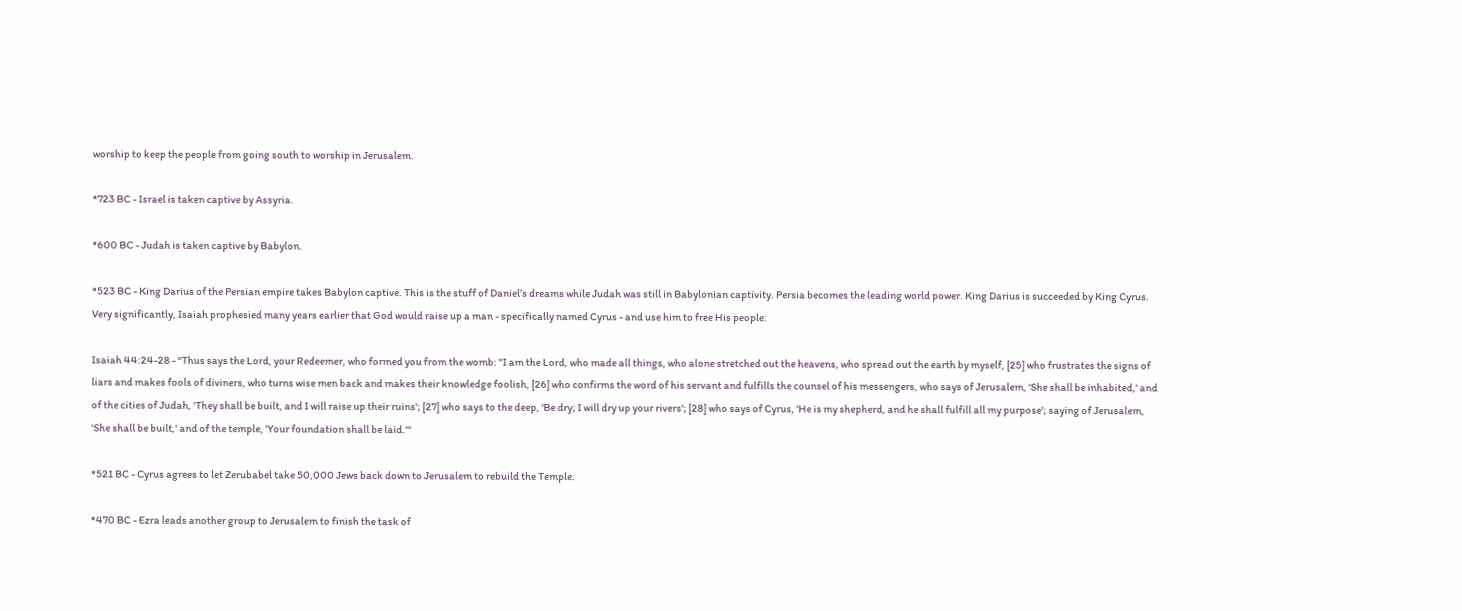worship to keep the people from going south to worship in Jerusalem.

*723 BC - Israel is taken captive by Assyria.

*600 BC - Judah is taken captive by Babylon.

*523 BC - King Darius of the Persian empire takes Babylon captive. This is the stuff of Daniel’s dreams while Judah was still in Babylonian captivity. Persia becomes the leading world power. King Darius is succeeded by King Cyrus. Very significantly, Isaiah prophesied many years earlier that God would raise up a man - specifically named Cyrus - and use him to free His people:

Isaiah 44:24-28 - “Thus says the Lord, your Redeemer, who formed you from the womb: "I am the Lord, who made all things, who alone stretched out the heavens, who spread out the earth by myself, [25] who frustrates the signs of liars and makes fools of diviners, who turns wise men back and makes their knowledge foolish, [26] who confirms the word of his servant and fulfills the counsel of his messengers, who says of Jerusalem, 'She shall be inhabited,' and of the cities of Judah, 'They shall be built, and I will raise up their ruins'; [27] who says to the deep, 'Be dry; I will dry up your rivers'; [28] who says of Cyrus, 'He is my shepherd, and he shall fulfill all my purpose'; saying of Jerusalem, 'She shall be built,' and of the temple, 'Your foundation shall be laid.'"

*521 BC - Cyrus agrees to let Zerubabel take 50,000 Jews back down to Jerusalem to rebuild the Temple.

*470 BC - Ezra leads another group to Jerusalem to finish the task of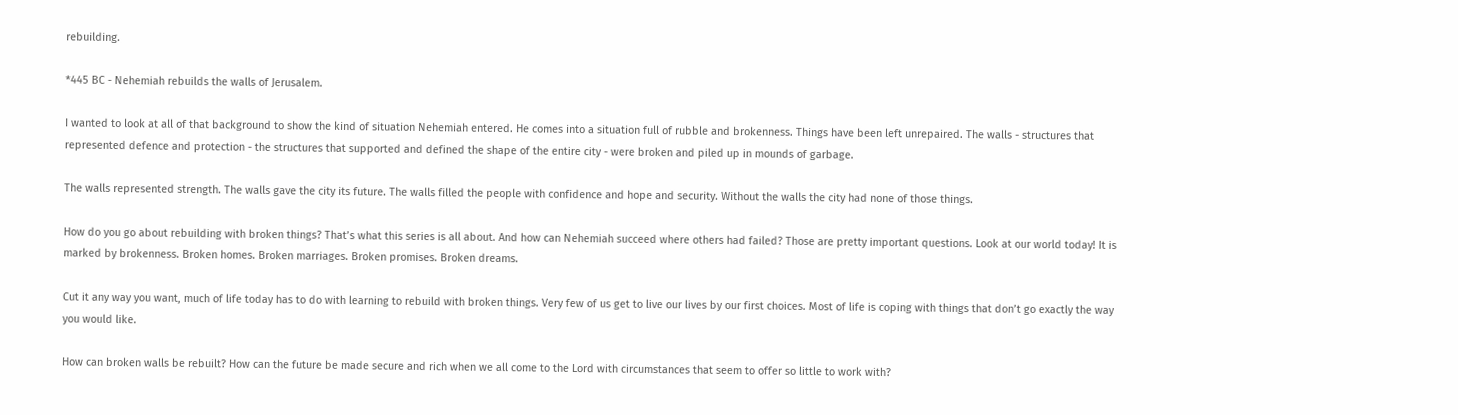rebuilding.

*445 BC - Nehemiah rebuilds the walls of Jerusalem.

I wanted to look at all of that background to show the kind of situation Nehemiah entered. He comes into a situation full of rubble and brokenness. Things have been left unrepaired. The walls - structures that represented defence and protection - the structures that supported and defined the shape of the entire city - were broken and piled up in mounds of garbage.

The walls represented strength. The walls gave the city its future. The walls filled the people with confidence and hope and security. Without the walls the city had none of those things.

How do you go about rebuilding with broken things? That’s what this series is all about. And how can Nehemiah succeed where others had failed? Those are pretty important questions. Look at our world today! It is marked by brokenness. Broken homes. Broken marriages. Broken promises. Broken dreams.

Cut it any way you want, much of life today has to do with learning to rebuild with broken things. Very few of us get to live our lives by our first choices. Most of life is coping with things that don’t go exactly the way you would like.

How can broken walls be rebuilt? How can the future be made secure and rich when we all come to the Lord with circumstances that seem to offer so little to work with?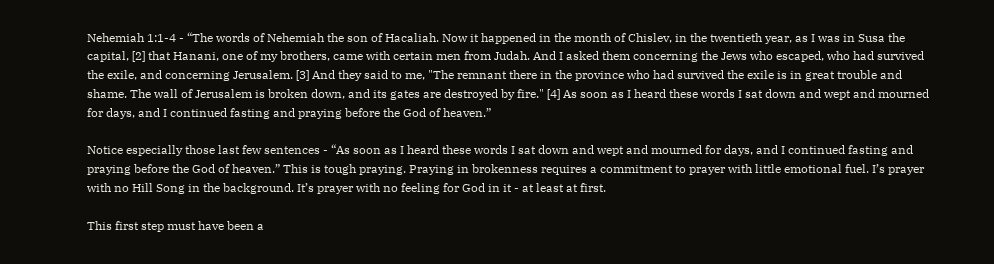Nehemiah 1:1-4 - “The words of Nehemiah the son of Hacaliah. Now it happened in the month of Chislev, in the twentieth year, as I was in Susa the capital, [2] that Hanani, one of my brothers, came with certain men from Judah. And I asked them concerning the Jews who escaped, who had survived the exile, and concerning Jerusalem. [3] And they said to me, "The remnant there in the province who had survived the exile is in great trouble and shame. The wall of Jerusalem is broken down, and its gates are destroyed by fire." [4] As soon as I heard these words I sat down and wept and mourned for days, and I continued fasting and praying before the God of heaven.”

Notice especially those last few sentences - “As soon as I heard these words I sat down and wept and mourned for days, and I continued fasting and praying before the God of heaven.” This is tough praying. Praying in brokenness requires a commitment to prayer with little emotional fuel. I’s prayer with no Hill Song in the background. It’s prayer with no feeling for God in it - at least at first.

This first step must have been a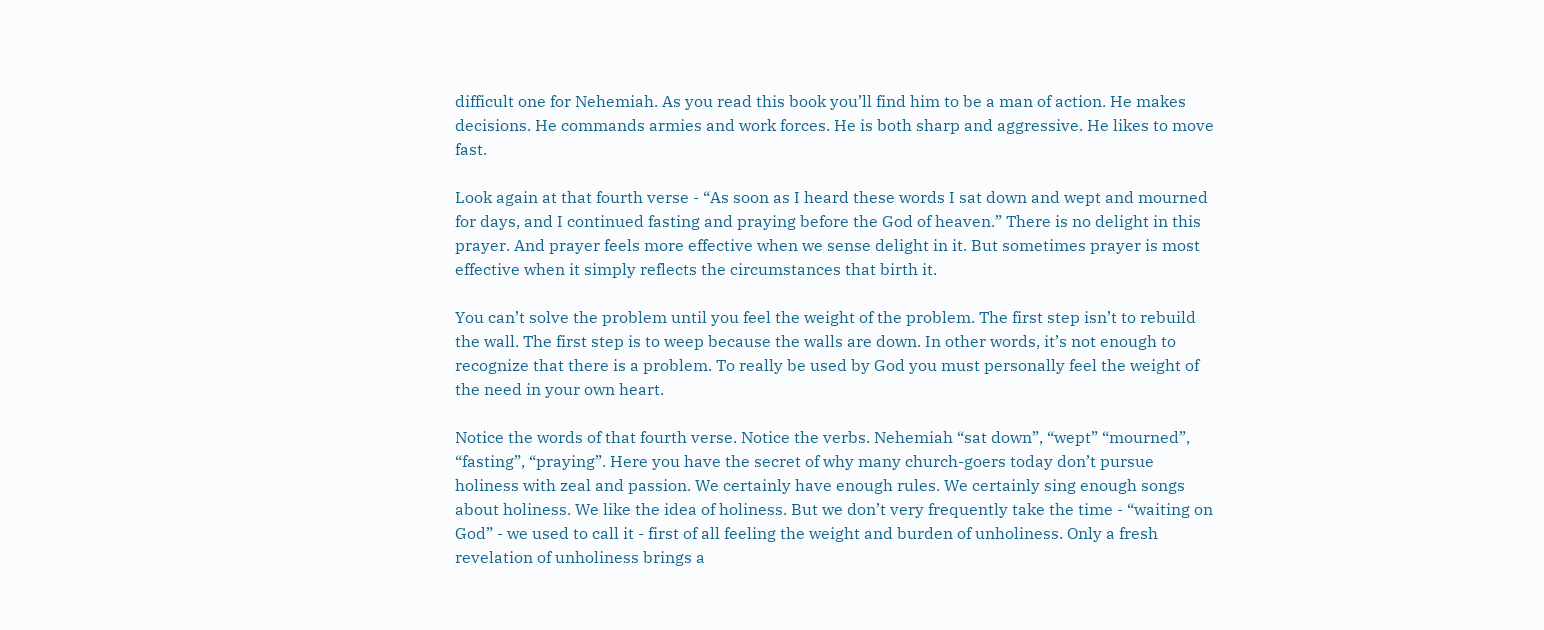difficult one for Nehemiah. As you read this book you’ll find him to be a man of action. He makes decisions. He commands armies and work forces. He is both sharp and aggressive. He likes to move fast.

Look again at that fourth verse - “As soon as I heard these words I sat down and wept and mourned for days, and I continued fasting and praying before the God of heaven.” There is no delight in this prayer. And prayer feels more effective when we sense delight in it. But sometimes prayer is most effective when it simply reflects the circumstances that birth it.

You can’t solve the problem until you feel the weight of the problem. The first step isn’t to rebuild the wall. The first step is to weep because the walls are down. In other words, it’s not enough to recognize that there is a problem. To really be used by God you must personally feel the weight of the need in your own heart.

Notice the words of that fourth verse. Notice the verbs. Nehemiah “sat down”, “wept” “mourned”, “fasting”, “praying”. Here you have the secret of why many church-goers today don’t pursue holiness with zeal and passion. We certainly have enough rules. We certainly sing enough songs about holiness. We like the idea of holiness. But we don’t very frequently take the time - “waiting on God” - we used to call it - first of all feeling the weight and burden of unholiness. Only a fresh revelation of unholiness brings a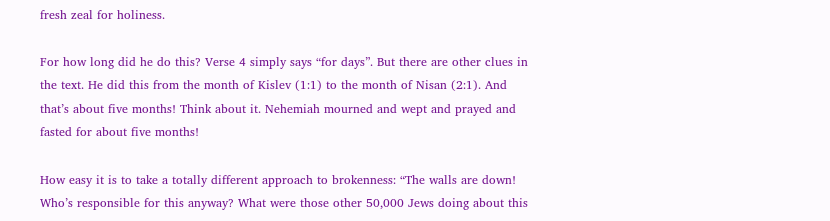fresh zeal for holiness.

For how long did he do this? Verse 4 simply says “for days”. But there are other clues in the text. He did this from the month of Kislev (1:1) to the month of Nisan (2:1). And that’s about five months! Think about it. Nehemiah mourned and wept and prayed and fasted for about five months!

How easy it is to take a totally different approach to brokenness: “The walls are down! Who’s responsible for this anyway? What were those other 50,000 Jews doing about this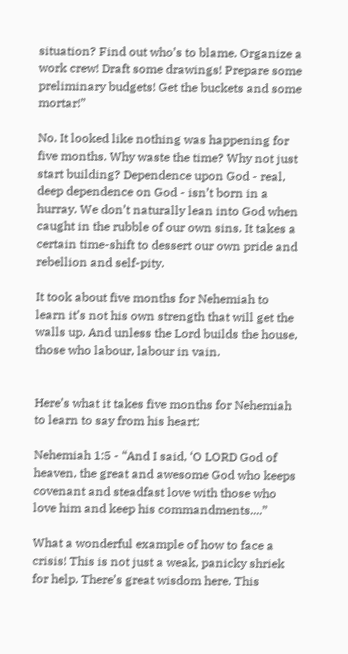situation? Find out who’s to blame. Organize a work crew! Draft some drawings! Prepare some preliminary budgets! Get the buckets and some mortar!”

No. It looked like nothing was happening for five months. Why waste the time? Why not just start building? Dependence upon God - real, deep dependence on God - isn’t born in a hurray. We don’t naturally lean into God when caught in the rubble of our own sins. It takes a certain time-shift to dessert our own pride and rebellion and self-pity.

It took about five months for Nehemiah to learn it’s not his own strength that will get the walls up. And unless the Lord builds the house, those who labour, labour in vain.


Here’s what it takes five months for Nehemiah to learn to say from his heart:

Nehemiah 1:5 - “And I said, ‘O LORD God of heaven, the great and awesome God who keeps covenant and steadfast love with those who love him and keep his commandments....”

What a wonderful example of how to face a crisis! This is not just a weak, panicky shriek for help. There’s great wisdom here. This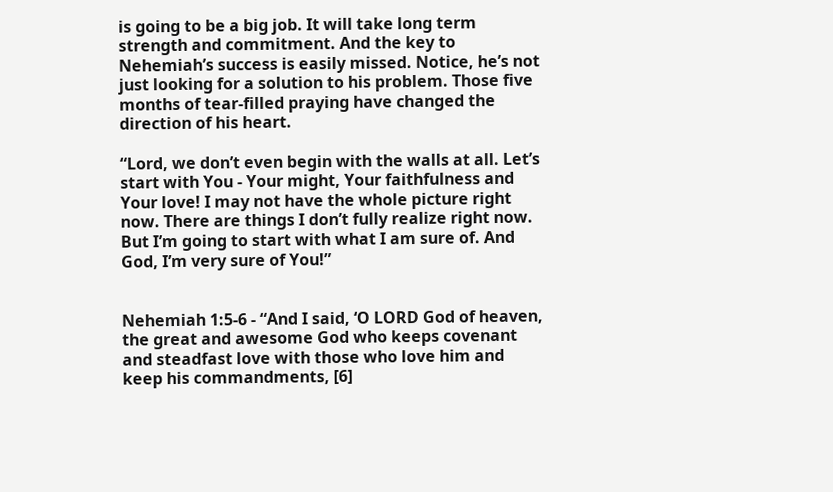is going to be a big job. It will take long term strength and commitment. And the key to Nehemiah’s success is easily missed. Notice, he’s not just looking for a solution to his problem. Those five months of tear-filled praying have changed the direction of his heart.

“Lord, we don’t even begin with the walls at all. Let’s start with You - Your might, Your faithfulness and Your love! I may not have the whole picture right now. There are things I don’t fully realize right now. But I’m going to start with what I am sure of. And God, I’m very sure of You!”


Nehemiah 1:5-6 - “And I said, ‘O LORD God of heaven, the great and awesome God who keeps covenant and steadfast love with those who love him and keep his commandments, [6]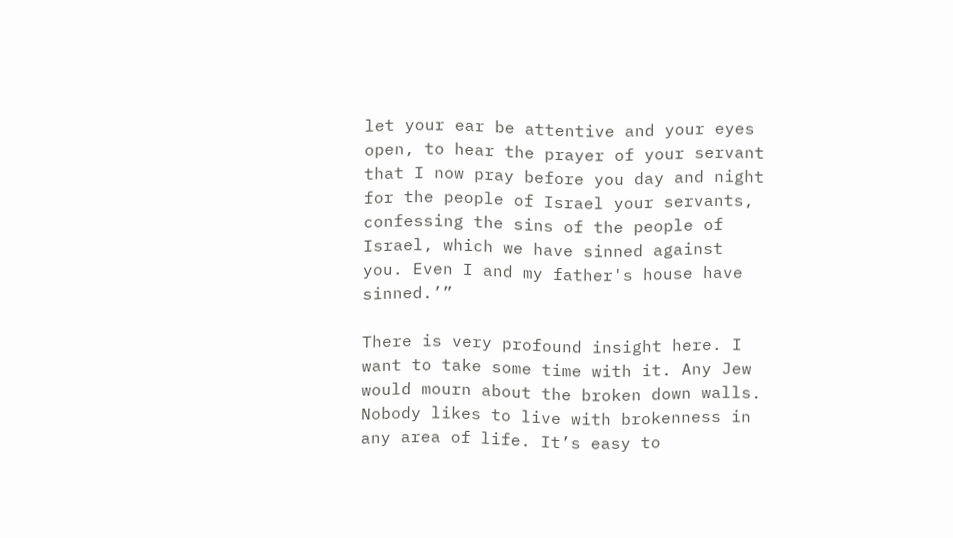let your ear be attentive and your eyes open, to hear the prayer of your servant that I now pray before you day and night for the people of Israel your servants, confessing the sins of the people of Israel, which we have sinned against you. Even I and my father's house have sinned.’”

There is very profound insight here. I want to take some time with it. Any Jew would mourn about the broken down walls. Nobody likes to live with brokenness in any area of life. It’s easy to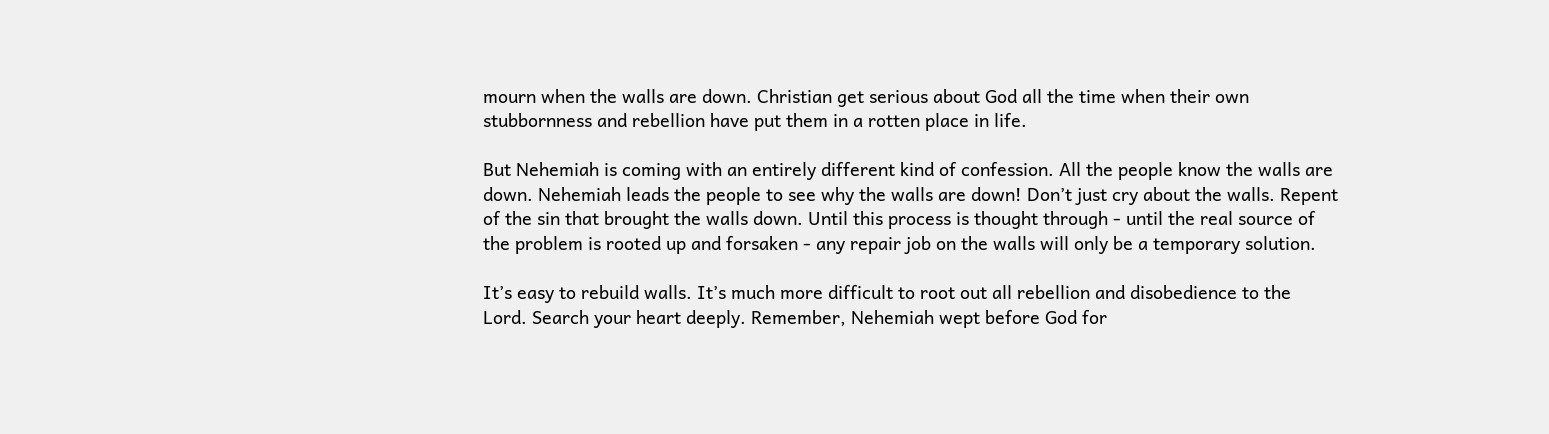mourn when the walls are down. Christian get serious about God all the time when their own stubbornness and rebellion have put them in a rotten place in life.

But Nehemiah is coming with an entirely different kind of confession. All the people know the walls are down. Nehemiah leads the people to see why the walls are down! Don’t just cry about the walls. Repent of the sin that brought the walls down. Until this process is thought through - until the real source of the problem is rooted up and forsaken - any repair job on the walls will only be a temporary solution.

It’s easy to rebuild walls. It’s much more difficult to root out all rebellion and disobedience to the Lord. Search your heart deeply. Remember, Nehemiah wept before God for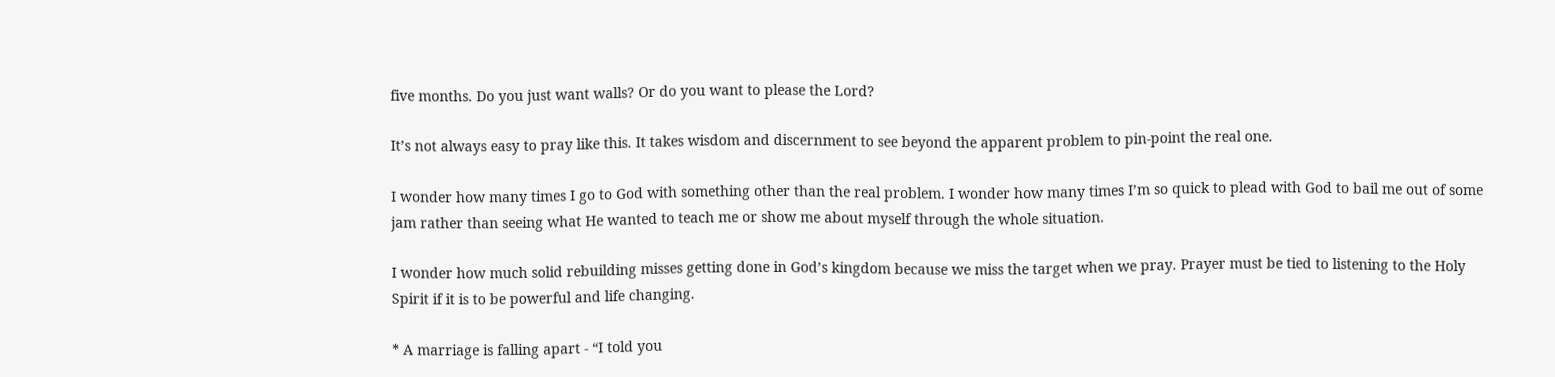five months. Do you just want walls? Or do you want to please the Lord?

It’s not always easy to pray like this. It takes wisdom and discernment to see beyond the apparent problem to pin-point the real one.

I wonder how many times I go to God with something other than the real problem. I wonder how many times I’m so quick to plead with God to bail me out of some jam rather than seeing what He wanted to teach me or show me about myself through the whole situation.

I wonder how much solid rebuilding misses getting done in God’s kingdom because we miss the target when we pray. Prayer must be tied to listening to the Holy Spirit if it is to be powerful and life changing.

* A marriage is falling apart - “I told you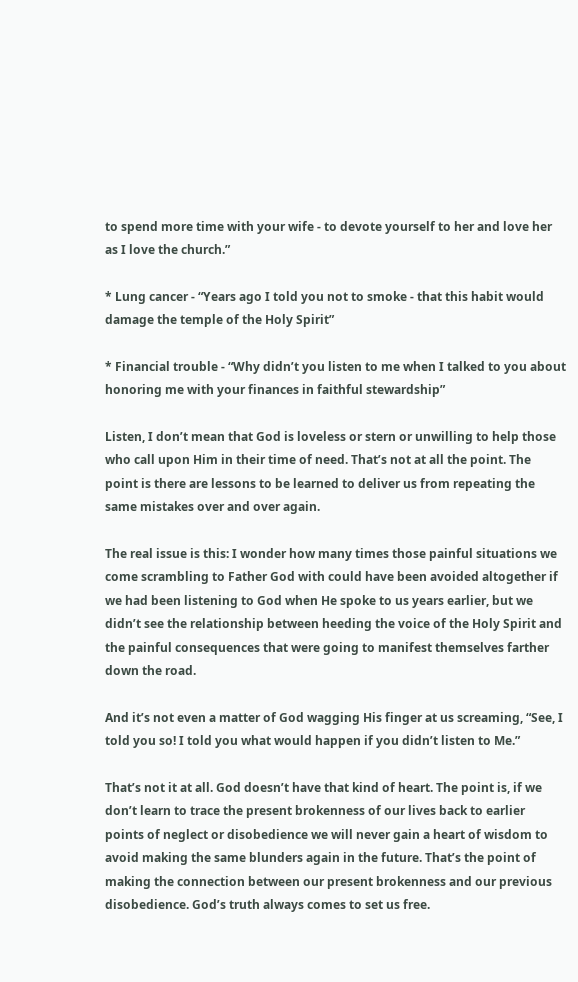to spend more time with your wife - to devote yourself to her and love her as I love the church.”

* Lung cancer - “Years ago I told you not to smoke - that this habit would damage the temple of the Holy Spirit”

* Financial trouble - “Why didn’t you listen to me when I talked to you about honoring me with your finances in faithful stewardship”

Listen, I don’t mean that God is loveless or stern or unwilling to help those who call upon Him in their time of need. That’s not at all the point. The point is there are lessons to be learned to deliver us from repeating the same mistakes over and over again.

The real issue is this: I wonder how many times those painful situations we come scrambling to Father God with could have been avoided altogether if we had been listening to God when He spoke to us years earlier, but we didn’t see the relationship between heeding the voice of the Holy Spirit and the painful consequences that were going to manifest themselves farther down the road.

And it’s not even a matter of God wagging His finger at us screaming, “See, I told you so! I told you what would happen if you didn’t listen to Me.”

That’s not it at all. God doesn’t have that kind of heart. The point is, if we don’t learn to trace the present brokenness of our lives back to earlier points of neglect or disobedience we will never gain a heart of wisdom to avoid making the same blunders again in the future. That’s the point of making the connection between our present brokenness and our previous disobedience. God’s truth always comes to set us free.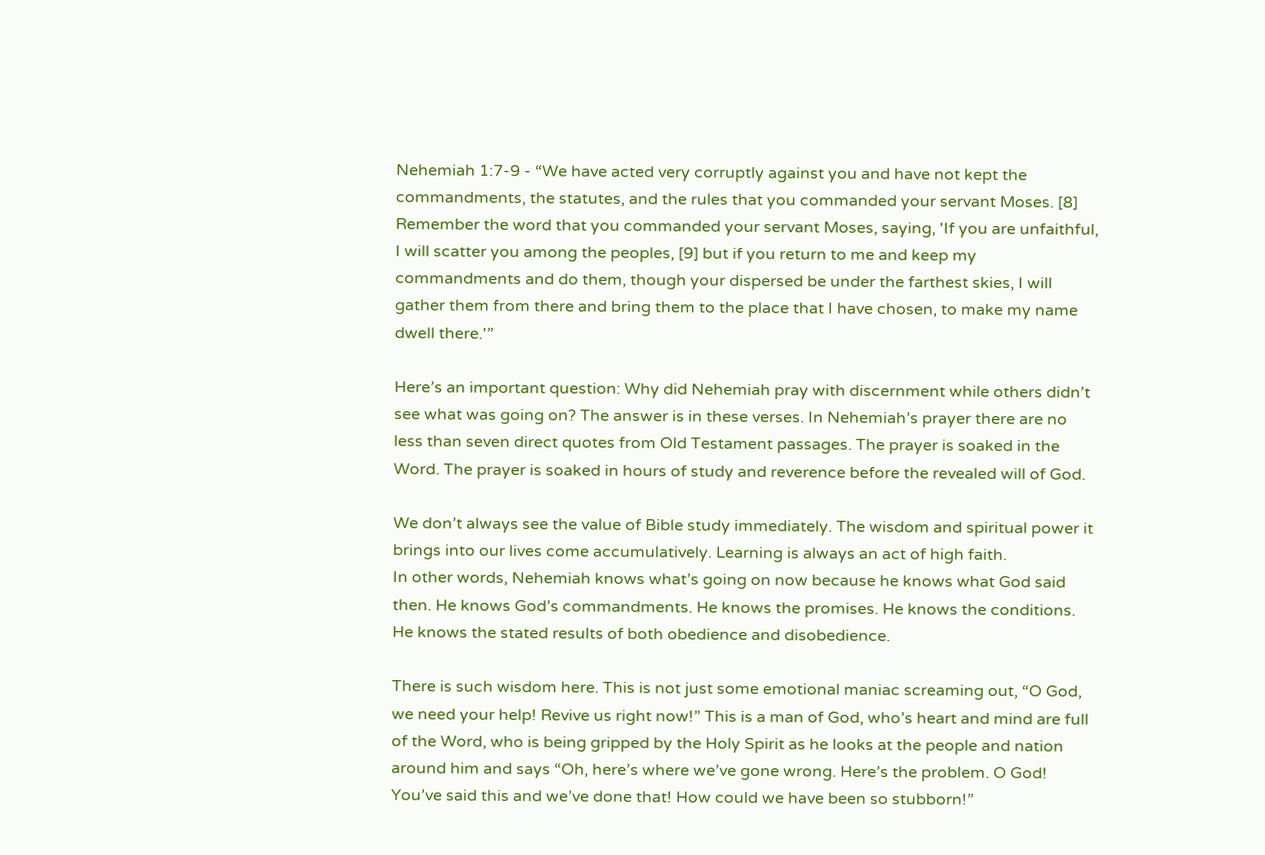Nehemiah 1:7-9 - “We have acted very corruptly against you and have not kept the commandments, the statutes, and the rules that you commanded your servant Moses. [8] Remember the word that you commanded your servant Moses, saying, 'If you are unfaithful, I will scatter you among the peoples, [9] but if you return to me and keep my commandments and do them, though your dispersed be under the farthest skies, I will gather them from there and bring them to the place that I have chosen, to make my name dwell there.'”

Here’s an important question: Why did Nehemiah pray with discernment while others didn’t see what was going on? The answer is in these verses. In Nehemiah’s prayer there are no less than seven direct quotes from Old Testament passages. The prayer is soaked in the Word. The prayer is soaked in hours of study and reverence before the revealed will of God.

We don’t always see the value of Bible study immediately. The wisdom and spiritual power it brings into our lives come accumulatively. Learning is always an act of high faith.
In other words, Nehemiah knows what’s going on now because he knows what God said then. He knows God’s commandments. He knows the promises. He knows the conditions. He knows the stated results of both obedience and disobedience.

There is such wisdom here. This is not just some emotional maniac screaming out, “O God, we need your help! Revive us right now!” This is a man of God, who’s heart and mind are full of the Word, who is being gripped by the Holy Spirit as he looks at the people and nation around him and says “Oh, here’s where we’ve gone wrong. Here’s the problem. O God! You’ve said this and we’ve done that! How could we have been so stubborn!”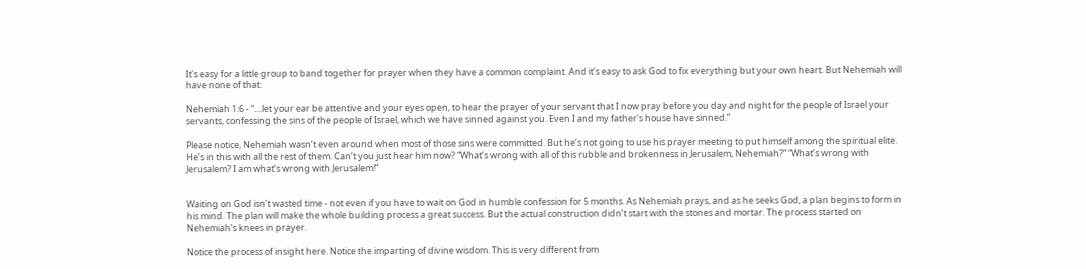It’s easy for a little group to band together for prayer when they have a common complaint. And it’s easy to ask God to fix everything but your own heart. But Nehemiah will have none of that:

Nehemiah 1:6 - “....let your ear be attentive and your eyes open, to hear the prayer of your servant that I now pray before you day and night for the people of Israel your servants, confessing the sins of the people of Israel, which we have sinned against you. Even I and my father's house have sinned.”

Please notice, Nehemiah wasn’t even around when most of those sins were committed. But he’s not going to use his prayer meeting to put himself among the spiritual elite. He’s in this with all the rest of them. Can’t you just hear him now? “What’s wrong with all of this rubble and brokenness in Jerusalem, Nehemiah?” “What’s wrong with Jerusalem? I am what’s wrong with Jerusalem!”


Waiting on God isn’t wasted time - not even if you have to wait on God in humble confession for 5 months. As Nehemiah prays, and as he seeks God, a plan begins to form in his mind. The plan will make the whole building process a great success. But the actual construction didn’t start with the stones and mortar. The process started on Nehemiah’s knees in prayer.

Notice the process of insight here. Notice the imparting of divine wisdom. This is very different from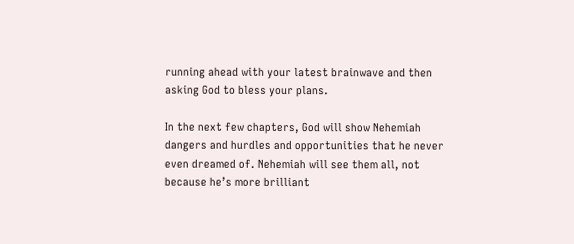running ahead with your latest brainwave and then asking God to bless your plans.

In the next few chapters, God will show Nehemiah dangers and hurdles and opportunities that he never even dreamed of. Nehemiah will see them all, not because he’s more brilliant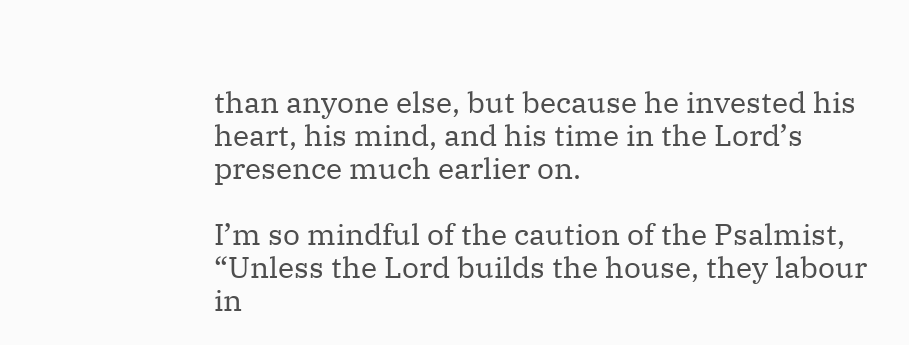than anyone else, but because he invested his heart, his mind, and his time in the Lord’s presence much earlier on.

I’m so mindful of the caution of the Psalmist, “Unless the Lord builds the house, they labour in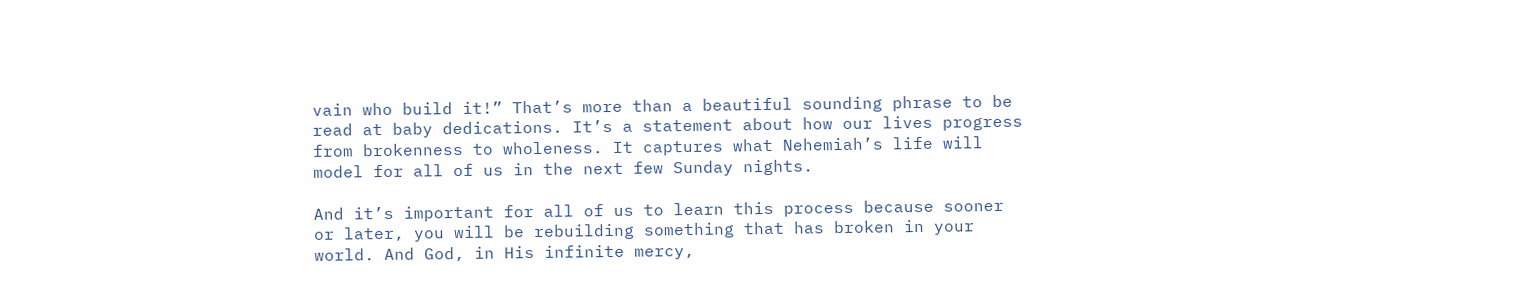vain who build it!” That’s more than a beautiful sounding phrase to be read at baby dedications. It’s a statement about how our lives progress from brokenness to wholeness. It captures what Nehemiah’s life will model for all of us in the next few Sunday nights.

And it’s important for all of us to learn this process because sooner or later, you will be rebuilding something that has broken in your world. And God, in His infinite mercy,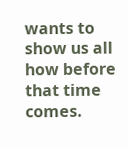wants to show us all how before that time comes.